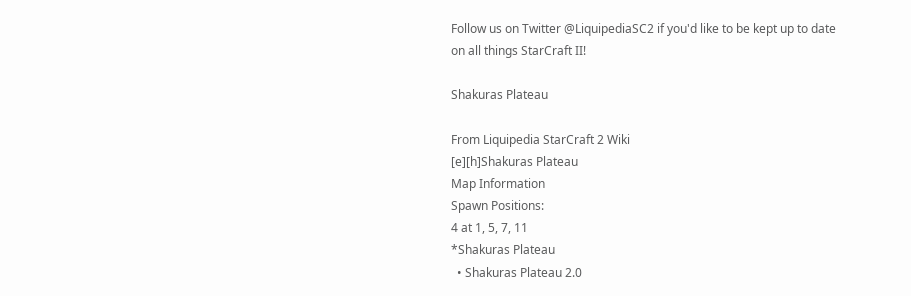Follow us on Twitter @LiquipediaSC2 if you'd like to be kept up to date on all things StarCraft II!

Shakuras Plateau

From Liquipedia StarCraft 2 Wiki
[e][h]Shakuras Plateau
Map Information
Spawn Positions:
4 at 1, 5, 7, 11
*Shakuras Plateau
  • Shakuras Plateau 2.0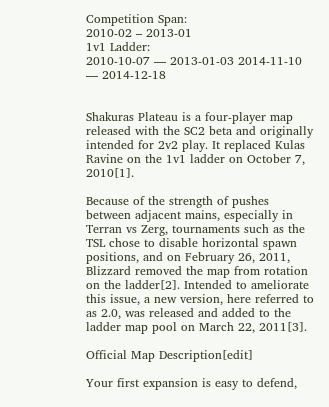Competition Span:
2010-02 – 2013-01
1v1 Ladder:
2010-10-07 — 2013-01-03 2014-11-10 — 2014-12-18


Shakuras Plateau is a four-player map released with the SC2 beta and originally intended for 2v2 play. It replaced Kulas Ravine on the 1v1 ladder on October 7, 2010[1].

Because of the strength of pushes between adjacent mains, especially in Terran vs Zerg, tournaments such as the TSL chose to disable horizontal spawn positions, and on February 26, 2011, Blizzard removed the map from rotation on the ladder[2]. Intended to ameliorate this issue, a new version, here referred to as 2.0, was released and added to the ladder map pool on March 22, 2011[3].

Official Map Description[edit]

Your first expansion is easy to defend,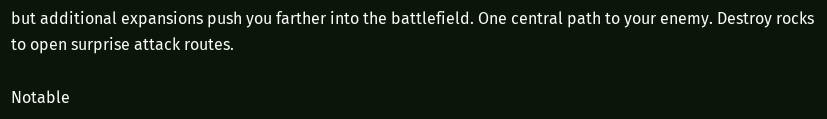but additional expansions push you farther into the battlefield. One central path to your enemy. Destroy rocks to open surprise attack routes.

Notable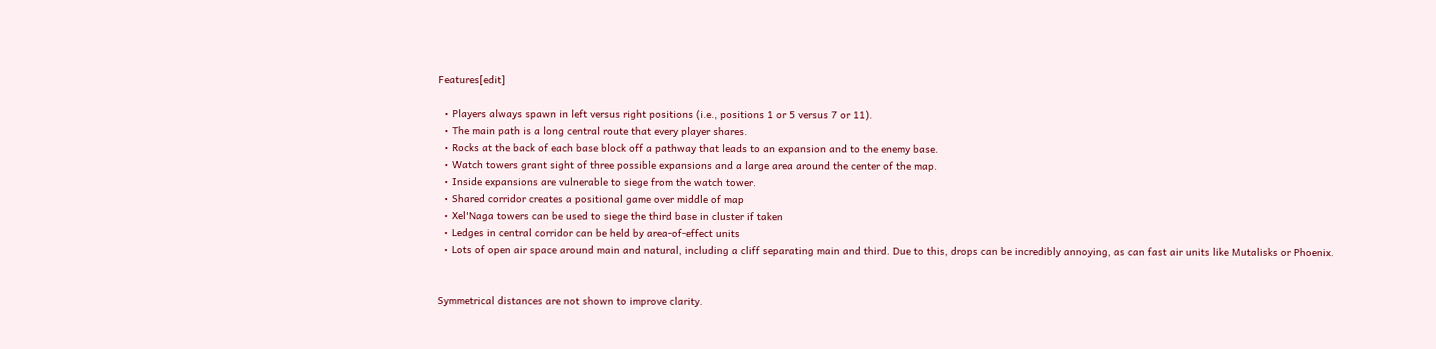Features[edit]

  • Players always spawn in left versus right positions (i.e., positions 1 or 5 versus 7 or 11).
  • The main path is a long central route that every player shares.
  • Rocks at the back of each base block off a pathway that leads to an expansion and to the enemy base.
  • Watch towers grant sight of three possible expansions and a large area around the center of the map.
  • Inside expansions are vulnerable to siege from the watch tower.
  • Shared corridor creates a positional game over middle of map
  • Xel'Naga towers can be used to siege the third base in cluster if taken
  • Ledges in central corridor can be held by area-of-effect units
  • Lots of open air space around main and natural, including a cliff separating main and third. Due to this, drops can be incredibly annoying, as can fast air units like Mutalisks or Phoenix.


Symmetrical distances are not shown to improve clarity.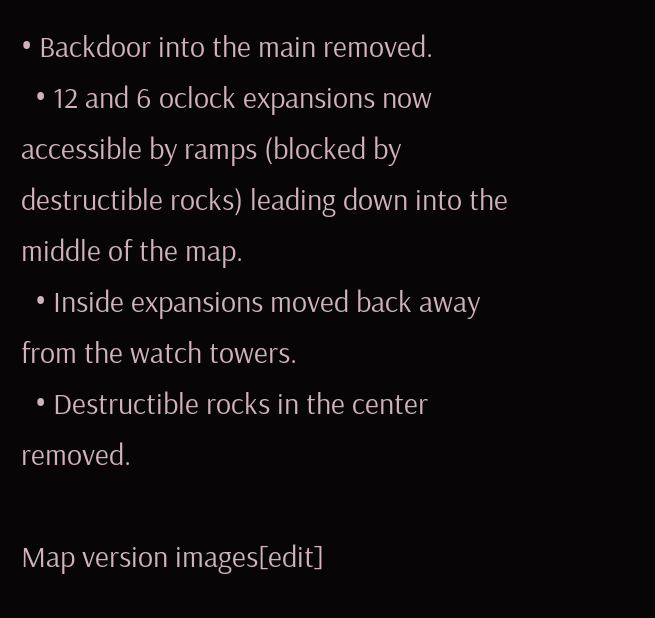• Backdoor into the main removed.
  • 12 and 6 oclock expansions now accessible by ramps (blocked by destructible rocks) leading down into the middle of the map.
  • Inside expansions moved back away from the watch towers.
  • Destructible rocks in the center removed.

Map version images[edit]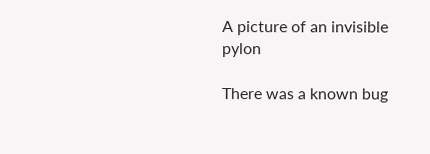A picture of an invisible pylon

There was a known bug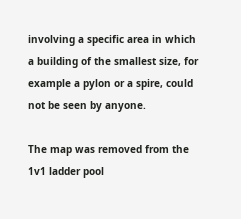involving a specific area in which a building of the smallest size, for example a pylon or a spire, could not be seen by anyone.

The map was removed from the 1v1 ladder pool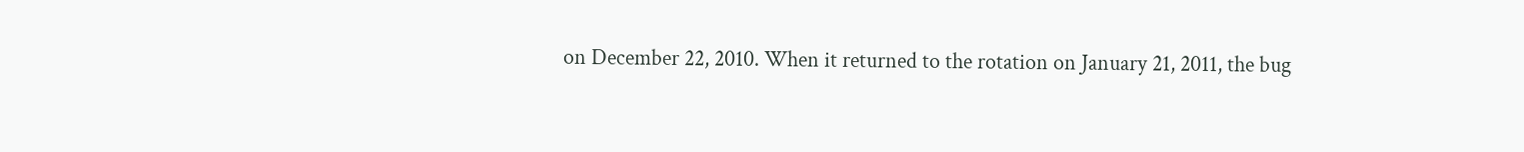on December 22, 2010. When it returned to the rotation on January 21, 2011, the bug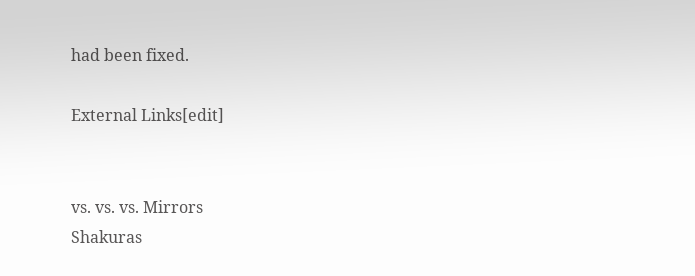had been fixed.

External Links[edit]


vs. vs. vs. Mirrors
Shakuras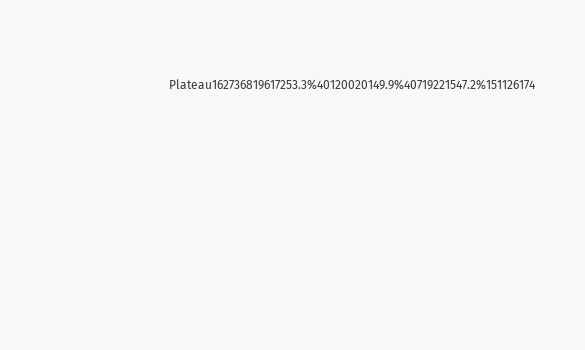Plateau162736819617253.3%40120020149.9%40719221547.2%151126174